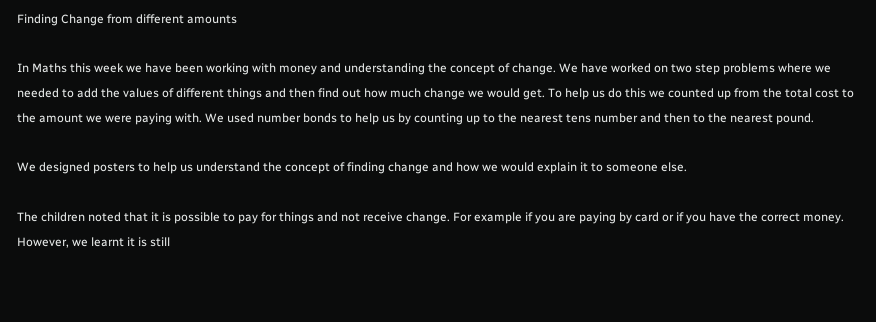Finding Change from different amounts

In Maths this week we have been working with money and understanding the concept of change. We have worked on two step problems where we needed to add the values of different things and then find out how much change we would get. To help us do this we counted up from the total cost to the amount we were paying with. We used number bonds to help us by counting up to the nearest tens number and then to the nearest pound.

We designed posters to help us understand the concept of finding change and how we would explain it to someone else.

The children noted that it is possible to pay for things and not receive change. For example if you are paying by card or if you have the correct money. However, we learnt it is still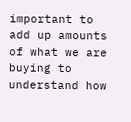important to add up amounts of what we are buying to understand how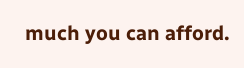much you can afford.